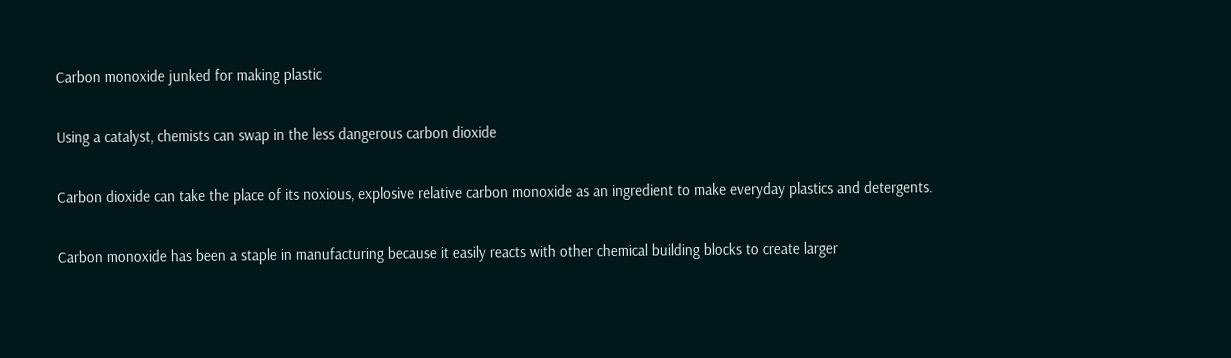Carbon monoxide junked for making plastic

Using a catalyst, chemists can swap in the less dangerous carbon dioxide

Carbon dioxide can take the place of its noxious, explosive relative carbon monoxide as an ingredient to make everyday plastics and detergents.

Carbon monoxide has been a staple in manufacturing because it easily reacts with other chemical building blocks to create larger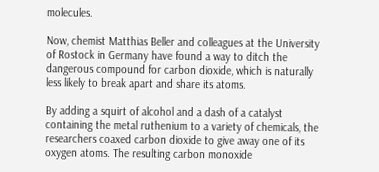molecules.

Now, chemist Matthias Beller and colleagues at the University of Rostock in Germany have found a way to ditch the dangerous compound for carbon dioxide, which is naturally less likely to break apart and share its atoms.

By adding a squirt of alcohol and a dash of a catalyst containing the metal ruthenium to a variety of chemicals, the researchers coaxed carbon dioxide to give away one of its oxygen atoms. The resulting carbon monoxide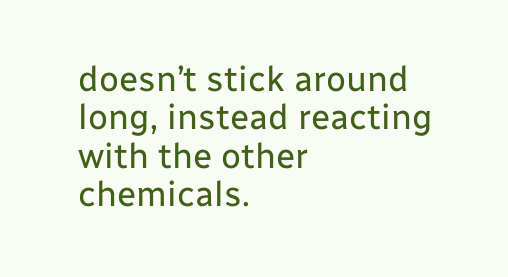doesn’t stick around long, instead reacting with the other chemicals.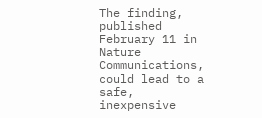The finding, published February 11 in Nature Communications, could lead to a safe, inexpensive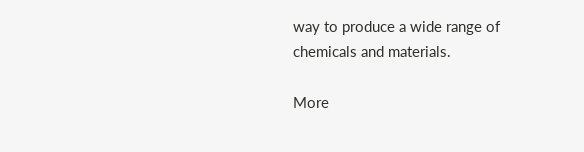way to produce a wide range of chemicals and materials.

More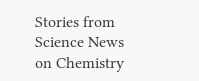Stories from Science News on Chemistry